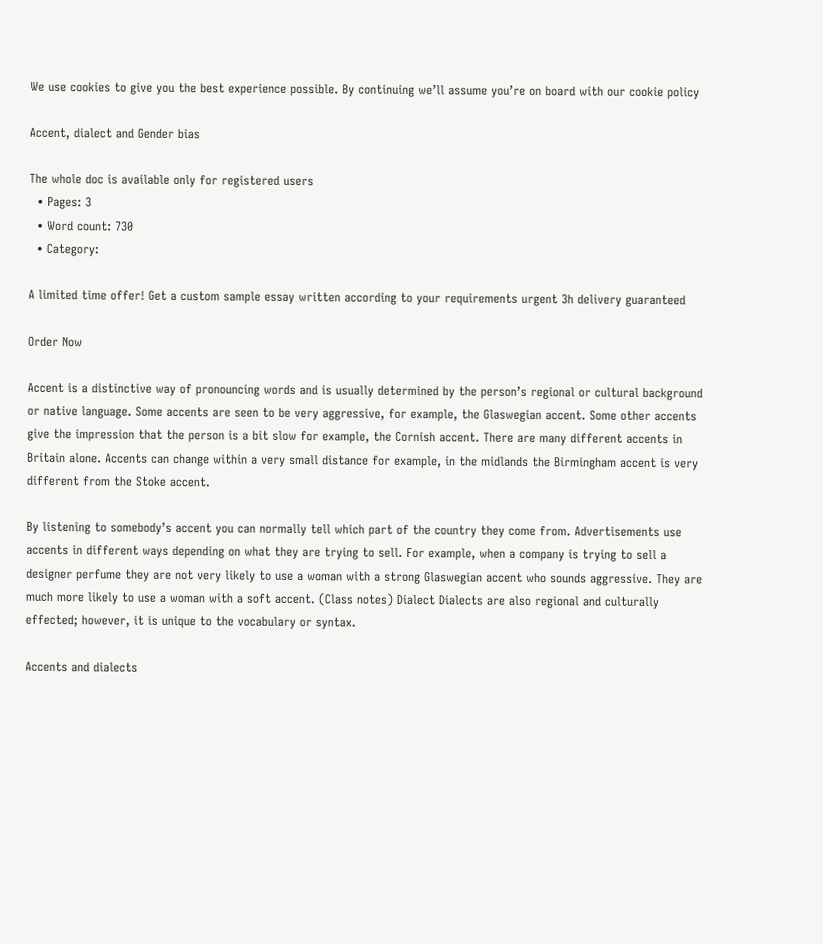We use cookies to give you the best experience possible. By continuing we’ll assume you’re on board with our cookie policy

Accent, dialect and Gender bias

The whole doc is available only for registered users
  • Pages: 3
  • Word count: 730
  • Category:

A limited time offer! Get a custom sample essay written according to your requirements urgent 3h delivery guaranteed

Order Now

Accent is a distinctive way of pronouncing words and is usually determined by the person’s regional or cultural background or native language. Some accents are seen to be very aggressive, for example, the Glaswegian accent. Some other accents give the impression that the person is a bit slow for example, the Cornish accent. There are many different accents in Britain alone. Accents can change within a very small distance for example, in the midlands the Birmingham accent is very different from the Stoke accent.

By listening to somebody’s accent you can normally tell which part of the country they come from. Advertisements use accents in different ways depending on what they are trying to sell. For example, when a company is trying to sell a designer perfume they are not very likely to use a woman with a strong Glaswegian accent who sounds aggressive. They are much more likely to use a woman with a soft accent. (Class notes) Dialect Dialects are also regional and culturally effected; however, it is unique to the vocabulary or syntax.

Accents and dialects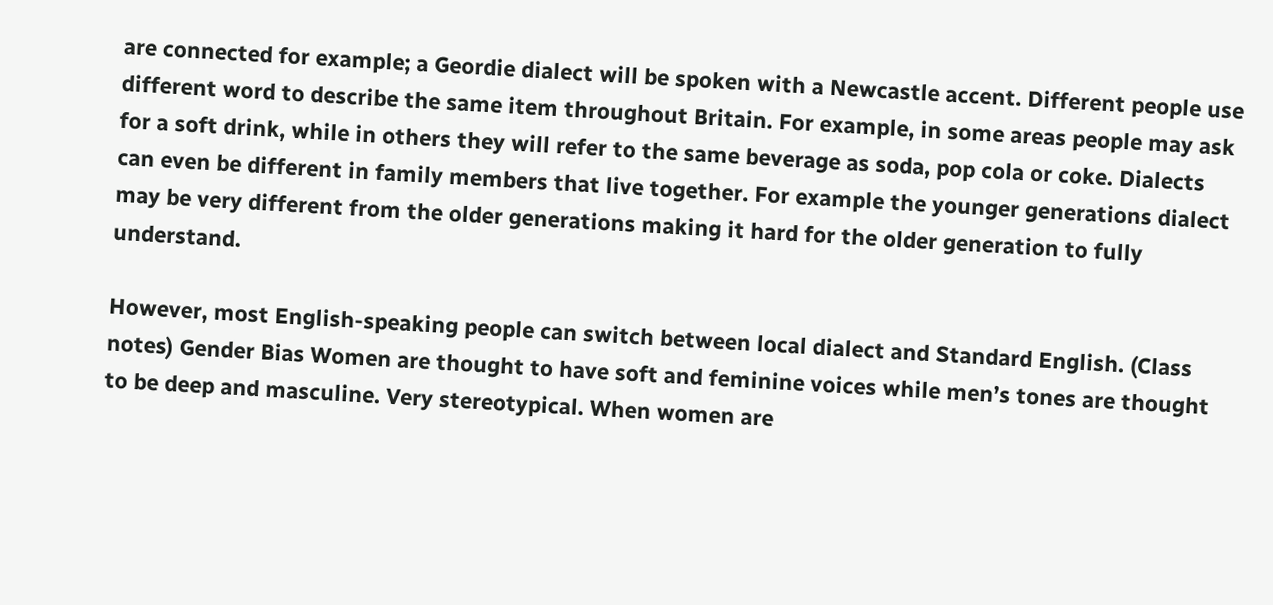are connected for example; a Geordie dialect will be spoken with a Newcastle accent. Different people use different word to describe the same item throughout Britain. For example, in some areas people may ask for a soft drink, while in others they will refer to the same beverage as soda, pop cola or coke. Dialects can even be different in family members that live together. For example the younger generations dialect may be very different from the older generations making it hard for the older generation to fully understand.

However, most English-speaking people can switch between local dialect and Standard English. (Class notes) Gender Bias Women are thought to have soft and feminine voices while men’s tones are thought to be deep and masculine. Very stereotypical. When women are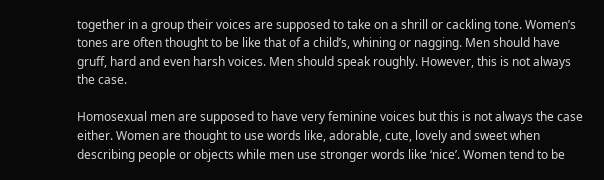together in a group their voices are supposed to take on a shrill or cackling tone. Women’s tones are often thought to be like that of a child’s, whining or nagging. Men should have gruff, hard and even harsh voices. Men should speak roughly. However, this is not always the case.

Homosexual men are supposed to have very feminine voices but this is not always the case either. Women are thought to use words like, adorable, cute, lovely and sweet when describing people or objects while men use stronger words like ‘nice’. Women tend to be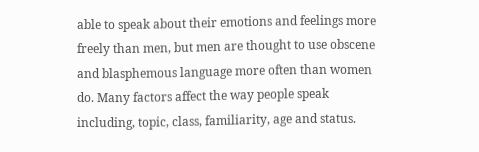able to speak about their emotions and feelings more freely than men, but men are thought to use obscene and blasphemous language more often than women do. Many factors affect the way people speak including, topic, class, familiarity, age and status.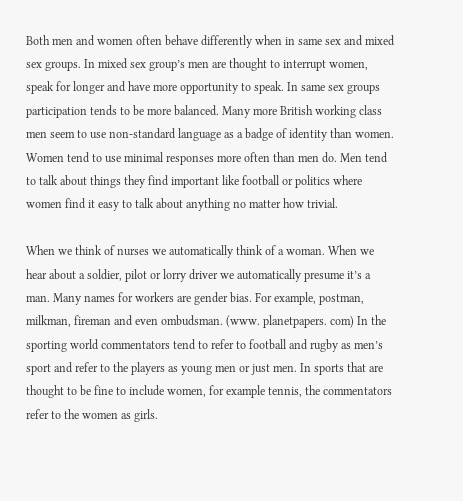Both men and women often behave differently when in same sex and mixed sex groups. In mixed sex group’s men are thought to interrupt women, speak for longer and have more opportunity to speak. In same sex groups participation tends to be more balanced. Many more British working class men seem to use non-standard language as a badge of identity than women. Women tend to use minimal responses more often than men do. Men tend to talk about things they find important like football or politics where women find it easy to talk about anything no matter how trivial.

When we think of nurses we automatically think of a woman. When we hear about a soldier, pilot or lorry driver we automatically presume it’s a man. Many names for workers are gender bias. For example, postman, milkman, fireman and even ombudsman. (www. planetpapers. com) In the sporting world commentators tend to refer to football and rugby as men’s sport and refer to the players as young men or just men. In sports that are thought to be fine to include women, for example tennis, the commentators refer to the women as girls.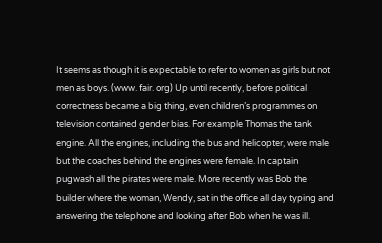It seems as though it is expectable to refer to women as girls but not men as boys. (www. fair. org) Up until recently, before political correctness became a big thing, even children’s programmes on television contained gender bias. For example Thomas the tank engine. All the engines, including the bus and helicopter, were male but the coaches behind the engines were female. In captain pugwash all the pirates were male. More recently was Bob the builder where the woman, Wendy, sat in the office all day typing and answering the telephone and looking after Bob when he was ill.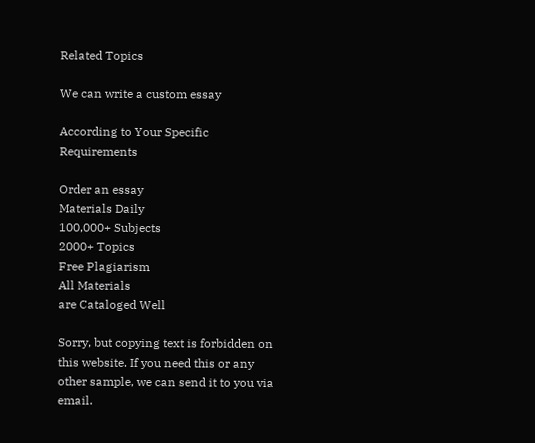Related Topics

We can write a custom essay

According to Your Specific Requirements

Order an essay
Materials Daily
100,000+ Subjects
2000+ Topics
Free Plagiarism
All Materials
are Cataloged Well

Sorry, but copying text is forbidden on this website. If you need this or any other sample, we can send it to you via email.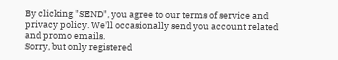By clicking "SEND", you agree to our terms of service and privacy policy. We'll occasionally send you account related and promo emails.
Sorry, but only registered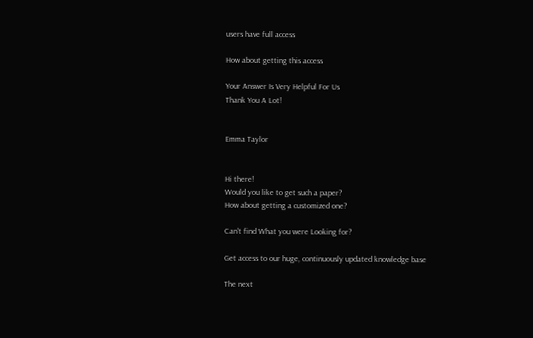users have full access

How about getting this access

Your Answer Is Very Helpful For Us
Thank You A Lot!


Emma Taylor


Hi there!
Would you like to get such a paper?
How about getting a customized one?

Can't find What you were Looking for?

Get access to our huge, continuously updated knowledge base

The next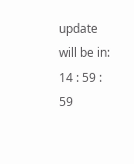update will be in:
14 : 59 : 59